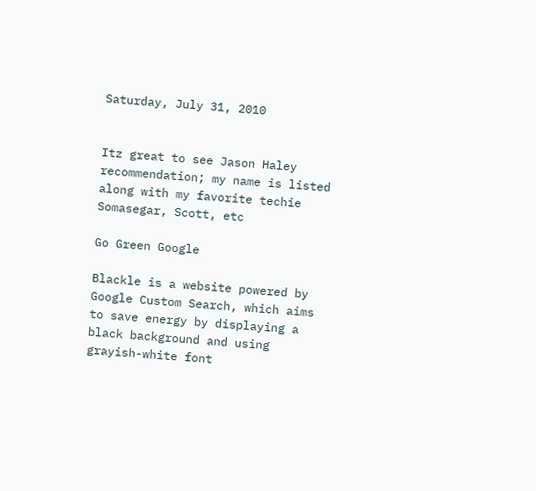Saturday, July 31, 2010


Itz great to see Jason Haley recommendation; my name is listed along with my favorite techie Somasegar, Scott, etc

Go Green Google

Blackle is a website powered by Google Custom Search, which aims to save energy by displaying a black background and using grayish-white font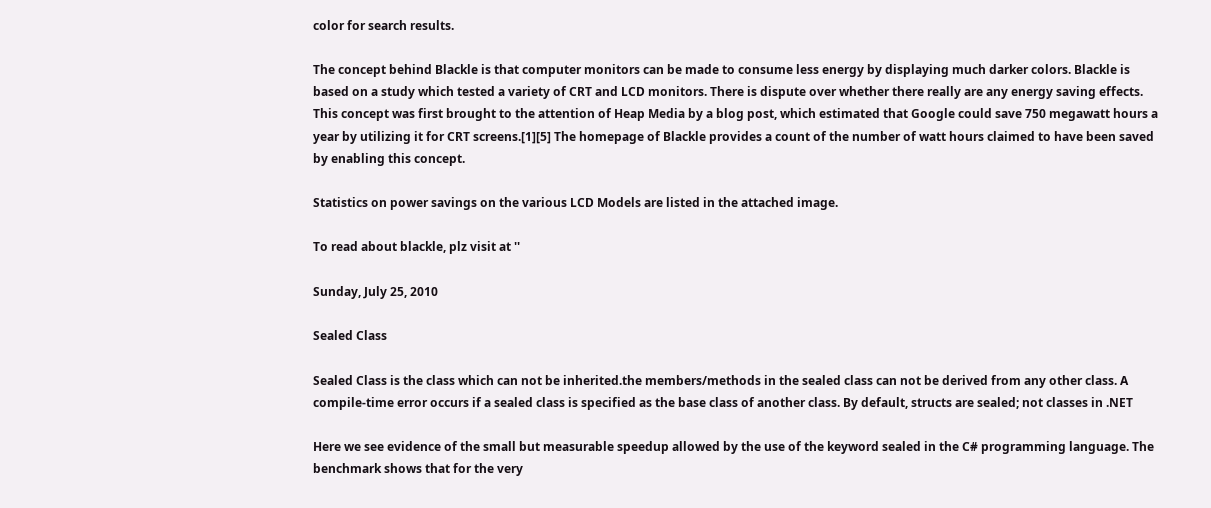color for search results.

The concept behind Blackle is that computer monitors can be made to consume less energy by displaying much darker colors. Blackle is based on a study which tested a variety of CRT and LCD monitors. There is dispute over whether there really are any energy saving effects. This concept was first brought to the attention of Heap Media by a blog post, which estimated that Google could save 750 megawatt hours a year by utilizing it for CRT screens.[1][5] The homepage of Blackle provides a count of the number of watt hours claimed to have been saved by enabling this concept.

Statistics on power savings on the various LCD Models are listed in the attached image.

To read about blackle, plz visit at ''

Sunday, July 25, 2010

Sealed Class

Sealed Class is the class which can not be inherited.the members/methods in the sealed class can not be derived from any other class. A compile-time error occurs if a sealed class is specified as the base class of another class. By default, structs are sealed; not classes in .NET

Here we see evidence of the small but measurable speedup allowed by the use of the keyword sealed in the C# programming language. The benchmark shows that for the very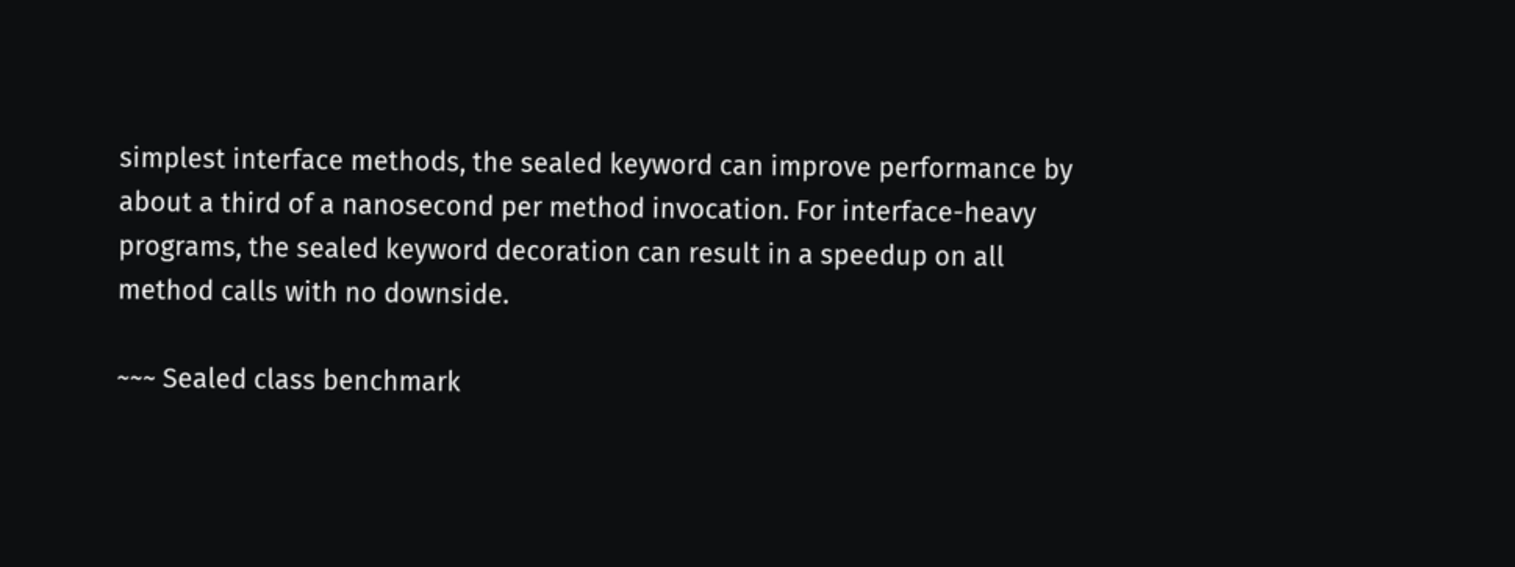simplest interface methods, the sealed keyword can improve performance by about a third of a nanosecond per method invocation. For interface-heavy programs, the sealed keyword decoration can result in a speedup on all method calls with no downside.

~~~ Sealed class benchmark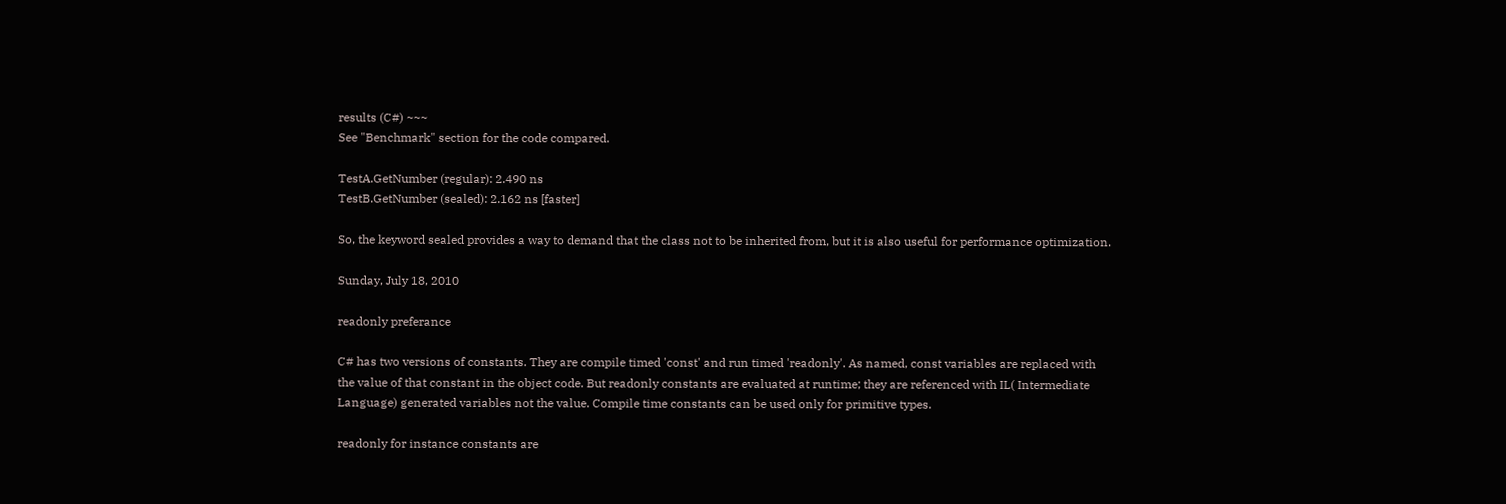results (C#) ~~~
See "Benchmark" section for the code compared.

TestA.GetNumber (regular): 2.490 ns
TestB.GetNumber (sealed): 2.162 ns [faster]

So, the keyword sealed provides a way to demand that the class not to be inherited from, but it is also useful for performance optimization.

Sunday, July 18, 2010

readonly preferance

C# has two versions of constants. They are compile timed 'const' and run timed 'readonly'. As named, const variables are replaced with the value of that constant in the object code. But readonly constants are evaluated at runtime; they are referenced with IL( Intermediate Language) generated variables not the value. Compile time constants can be used only for primitive types.

readonly for instance constants are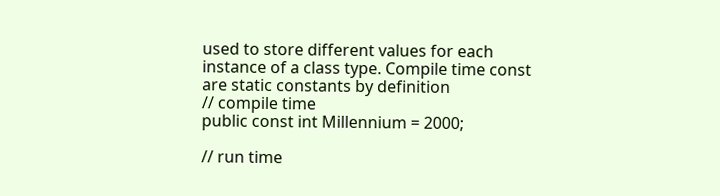used to store different values for each instance of a class type. Compile time const are static constants by definition
// compile time
public const int Millennium = 2000;

// run time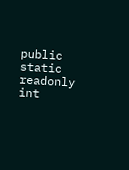public static readonly int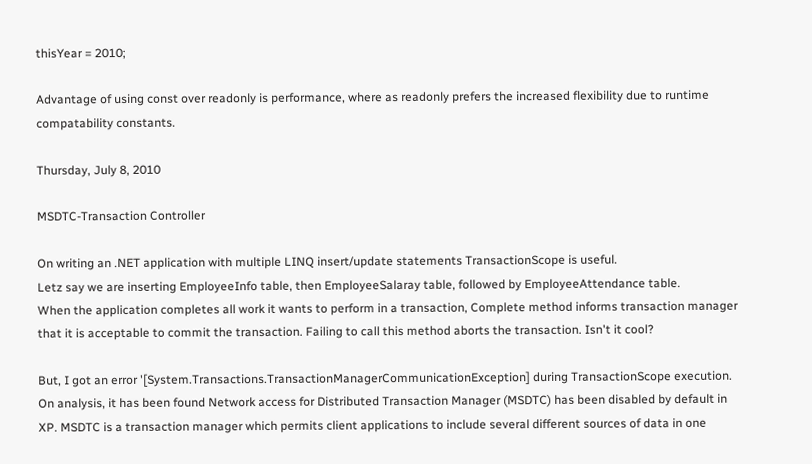thisYear = 2010;

Advantage of using const over readonly is performance, where as readonly prefers the increased flexibility due to runtime compatability constants.

Thursday, July 8, 2010

MSDTC-Transaction Controller

On writing an .NET application with multiple LINQ insert/update statements TransactionScope is useful.
Letz say we are inserting EmployeeInfo table, then EmployeeSalaray table, followed by EmployeeAttendance table.
When the application completes all work it wants to perform in a transaction, Complete method informs transaction manager that it is acceptable to commit the transaction. Failing to call this method aborts the transaction. Isn't it cool?

But, I got an error '[System.Transactions.TransactionManagerCommunicationException] during TransactionScope execution. On analysis, it has been found Network access for Distributed Transaction Manager (MSDTC) has been disabled by default in XP. MSDTC is a transaction manager which permits client applications to include several different sources of data in one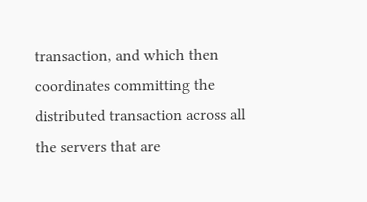transaction, and which then coordinates committing the distributed transaction across all the servers that are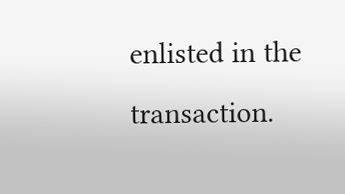enlisted in the transaction.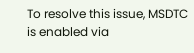To resolve this issue, MSDTC is enabled via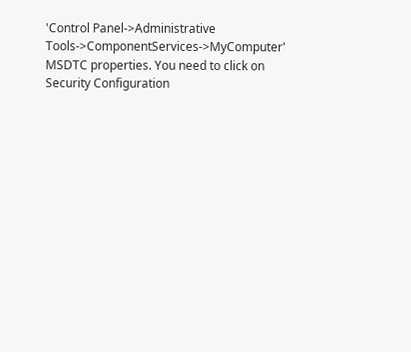'Control Panel->Administrative Tools->ComponentServices->MyComputer' MSDTC properties. You need to click on Security Configuration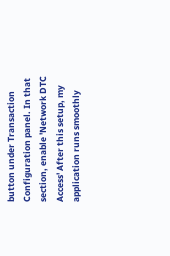button under Transaction Configuration panel. In that section, enable 'Network DTC Access' After this setup, my application runs smoothly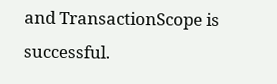and TransactionScope is successful.